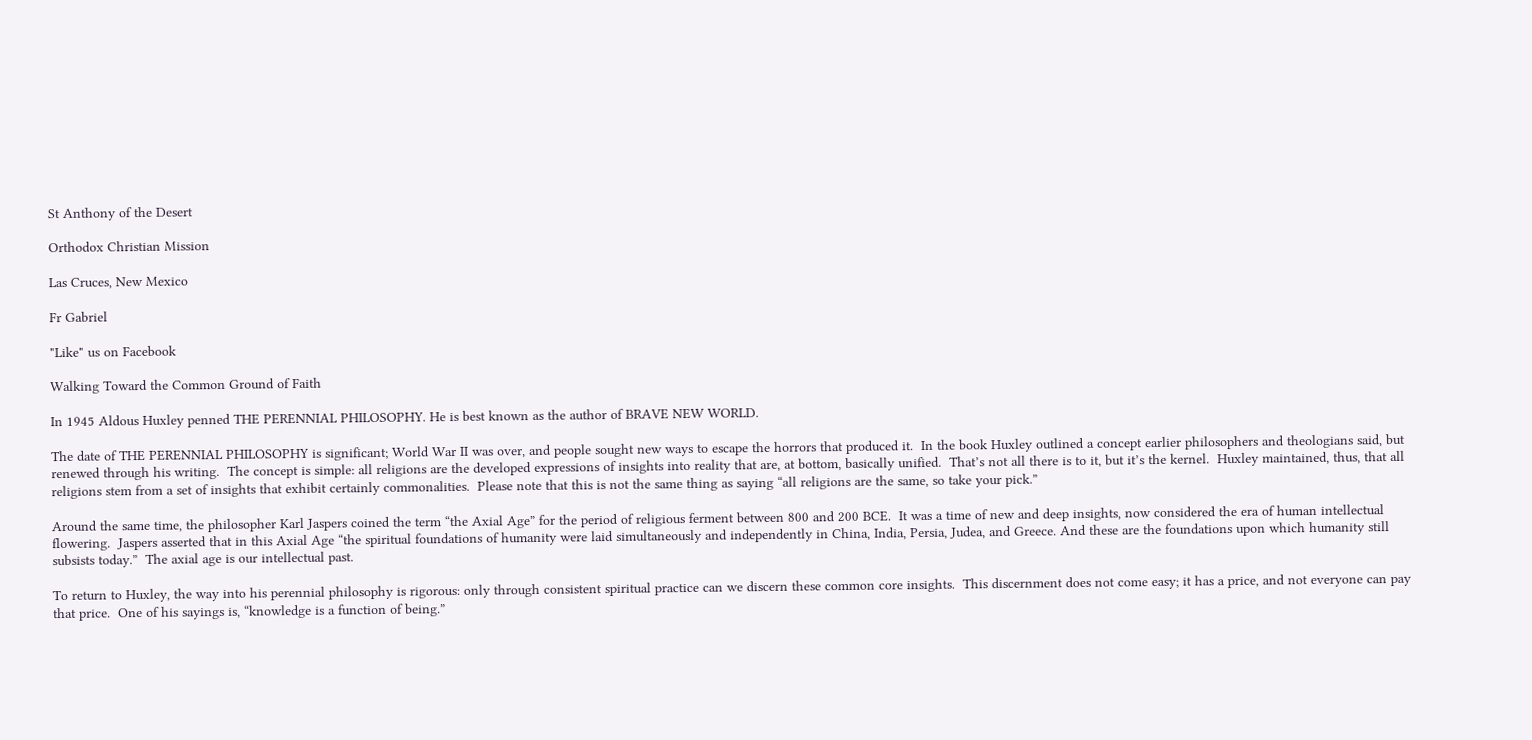St Anthony of the Desert

Orthodox Christian Mission

Las Cruces, New Mexico

Fr Gabriel

"Like" us on Facebook

Walking Toward the Common Ground of Faith

In 1945 Aldous Huxley penned THE PERENNIAL PHILOSOPHY. He is best known as the author of BRAVE NEW WORLD.

The date of THE PERENNIAL PHILOSOPHY is significant; World War II was over, and people sought new ways to escape the horrors that produced it.  In the book Huxley outlined a concept earlier philosophers and theologians said, but renewed through his writing.  The concept is simple: all religions are the developed expressions of insights into reality that are, at bottom, basically unified.  That’s not all there is to it, but it’s the kernel.  Huxley maintained, thus, that all religions stem from a set of insights that exhibit certainly commonalities.  Please note that this is not the same thing as saying “all religions are the same, so take your pick.”

Around the same time, the philosopher Karl Jaspers coined the term “the Axial Age” for the period of religious ferment between 800 and 200 BCE.  It was a time of new and deep insights, now considered the era of human intellectual flowering.  Jaspers asserted that in this Axial Age “the spiritual foundations of humanity were laid simultaneously and independently in China, India, Persia, Judea, and Greece. And these are the foundations upon which humanity still subsists today.”  The axial age is our intellectual past.

To return to Huxley, the way into his perennial philosophy is rigorous: only through consistent spiritual practice can we discern these common core insights.  This discernment does not come easy; it has a price, and not everyone can pay that price.  One of his sayings is, “knowledge is a function of being.”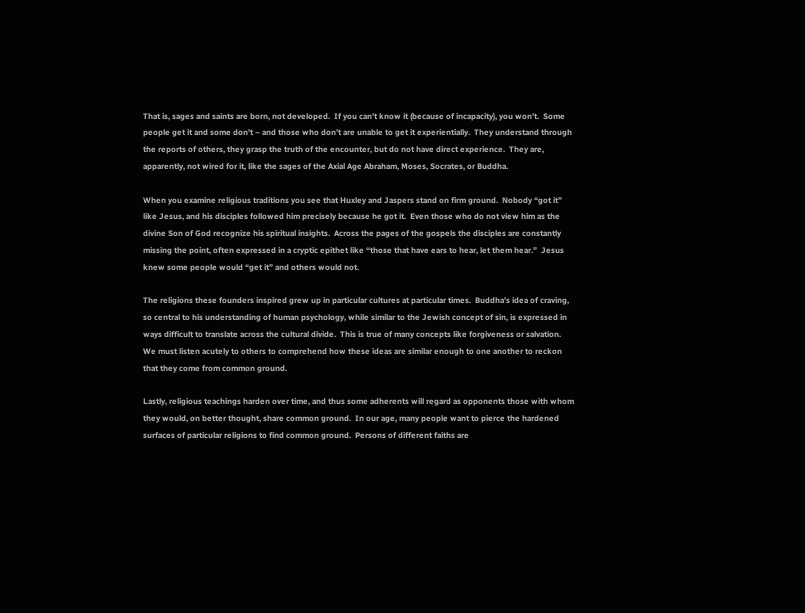That is, sages and saints are born, not developed.  If you can’t know it (because of incapacity), you won’t.  Some people get it and some don’t – and those who don’t are unable to get it experientially.  They understand through the reports of others, they grasp the truth of the encounter, but do not have direct experience.  They are, apparently, not wired for it, like the sages of the Axial Age Abraham, Moses, Socrates, or Buddha.

When you examine religious traditions you see that Huxley and Jaspers stand on firm ground.  Nobody “got it” like Jesus, and his disciples followed him precisely because he got it.  Even those who do not view him as the divine Son of God recognize his spiritual insights.  Across the pages of the gospels the disciples are constantly missing the point, often expressed in a cryptic epithet like “those that have ears to hear, let them hear.”  Jesus knew some people would “get it” and others would not.

The religions these founders inspired grew up in particular cultures at particular times.  Buddha’s idea of craving, so central to his understanding of human psychology, while similar to the Jewish concept of sin, is expressed in ways difficult to translate across the cultural divide.  This is true of many concepts like forgiveness or salvation.  We must listen acutely to others to comprehend how these ideas are similar enough to one another to reckon that they come from common ground.

Lastly, religious teachings harden over time, and thus some adherents will regard as opponents those with whom they would, on better thought, share common ground.  In our age, many people want to pierce the hardened surfaces of particular religions to find common ground.  Persons of different faiths are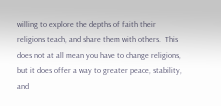willing to explore the depths of faith their religions teach, and share them with others.  This does not at all mean you have to change religions, but it does offer a way to greater peace, stability, and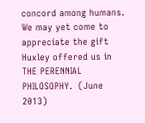concord among humans. We may yet come to appreciate the gift Huxley offered us in THE PERENNIAL PHILOSOPHY.  (June 2013)